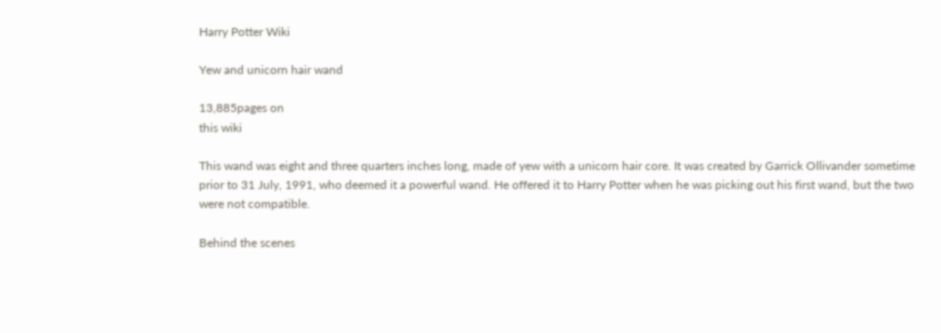Harry Potter Wiki

Yew and unicorn hair wand

13,885pages on
this wiki

This wand was eight and three quarters inches long, made of yew with a unicorn hair core. It was created by Garrick Ollivander sometime prior to 31 July, 1991, who deemed it a powerful wand. He offered it to Harry Potter when he was picking out his first wand, but the two were not compatible.

Behind the scenes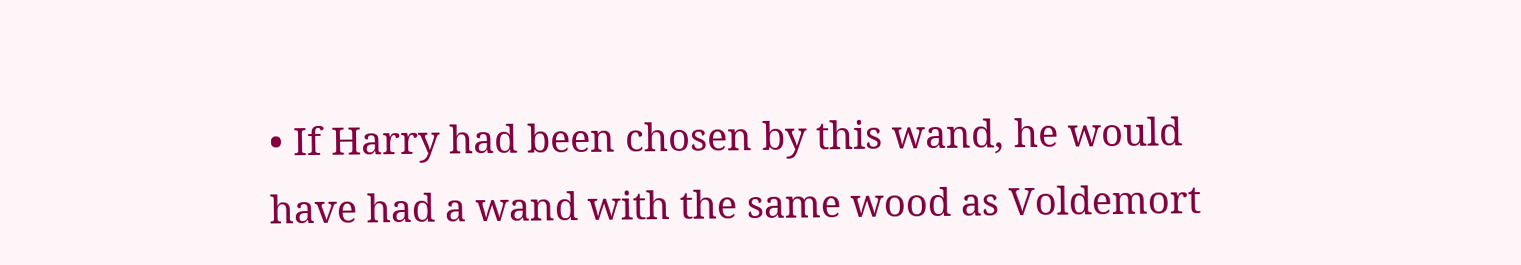• If Harry had been chosen by this wand, he would have had a wand with the same wood as Voldemort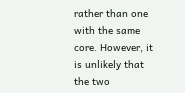rather than one with the same core. However, it is unlikely that the two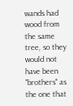wands had wood from the same tree, so they would not have been "brothers" as the one that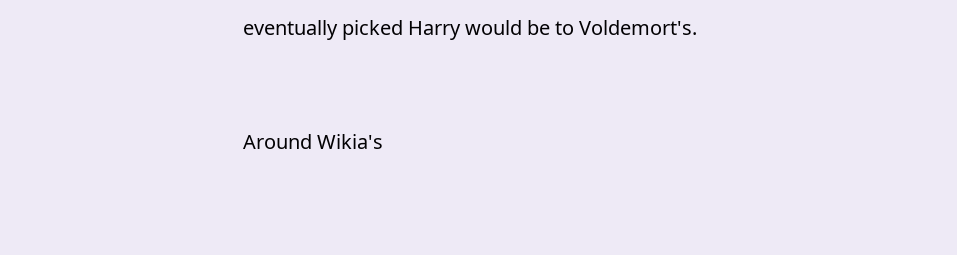eventually picked Harry would be to Voldemort's.


Around Wikia's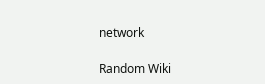network

Random Wiki